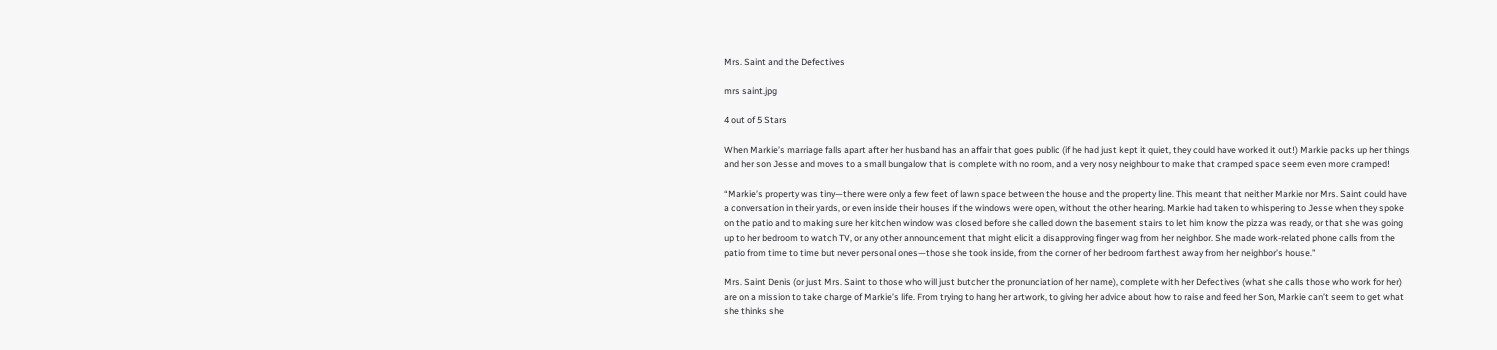Mrs. Saint and the Defectives

mrs saint.jpg

4 out of 5 Stars

When Markie’s marriage falls apart after her husband has an affair that goes public (if he had just kept it quiet, they could have worked it out!) Markie packs up her things and her son Jesse and moves to a small bungalow that is complete with no room, and a very nosy neighbour to make that cramped space seem even more cramped!

“Markie’s property was tiny—there were only a few feet of lawn space between the house and the property line. This meant that neither Markie nor Mrs. Saint could have a conversation in their yards, or even inside their houses if the windows were open, without the other hearing. Markie had taken to whispering to Jesse when they spoke on the patio and to making sure her kitchen window was closed before she called down the basement stairs to let him know the pizza was ready, or that she was going up to her bedroom to watch TV, or any other announcement that might elicit a disapproving finger wag from her neighbor. She made work-related phone calls from the patio from time to time but never personal ones—those she took inside, from the corner of her bedroom farthest away from her neighbor’s house.”

Mrs. Saint Denis (or just Mrs. Saint to those who will just butcher the pronunciation of her name), complete with her Defectives (what she calls those who work for her) are on a mission to take charge of Markie’s life. From trying to hang her artwork, to giving her advice about how to raise and feed her Son, Markie can’t seem to get what she thinks she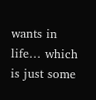wants in life… which is just some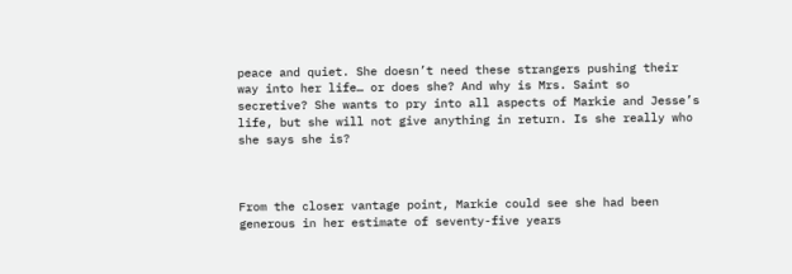peace and quiet. She doesn’t need these strangers pushing their way into her life… or does she? And why is Mrs. Saint so secretive? She wants to pry into all aspects of Markie and Jesse’s life, but she will not give anything in return. Is she really who she says she is?



From the closer vantage point, Markie could see she had been generous in her estimate of seventy-five years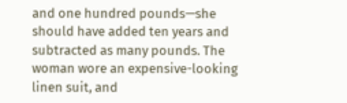and one hundred pounds—she should have added ten years and subtracted as many pounds. The woman wore an expensive-looking linen suit, and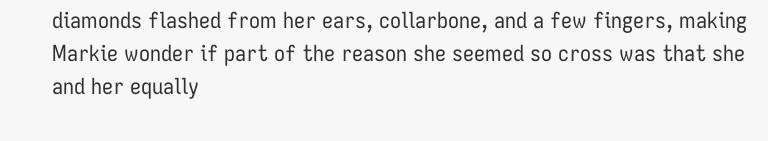diamonds flashed from her ears, collarbone, and a few fingers, making Markie wonder if part of the reason she seemed so cross was that she and her equally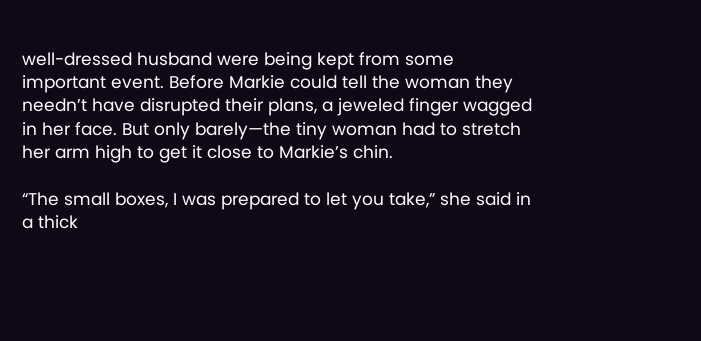well-dressed husband were being kept from some important event. Before Markie could tell the woman they needn’t have disrupted their plans, a jeweled finger wagged in her face. But only barely—the tiny woman had to stretch her arm high to get it close to Markie’s chin.

“The small boxes, I was prepared to let you take,” she said in a thick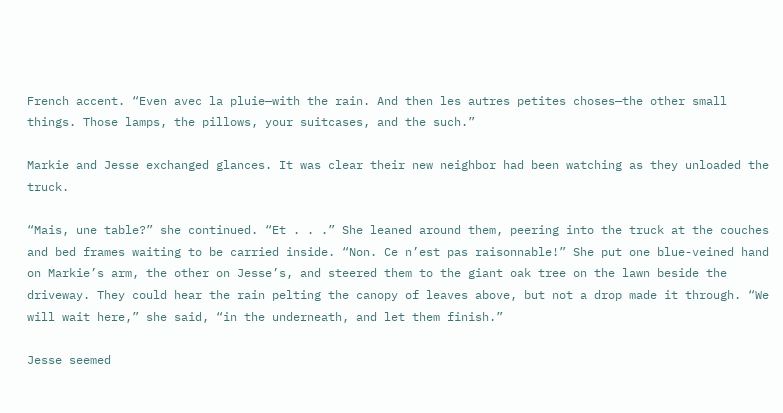French accent. “Even avec la pluie—with the rain. And then les autres petites choses—the other small things. Those lamps, the pillows, your suitcases, and the such.”

Markie and Jesse exchanged glances. It was clear their new neighbor had been watching as they unloaded the truck.

“Mais, une table?” she continued. “Et . . .” She leaned around them, peering into the truck at the couches and bed frames waiting to be carried inside. “Non. Ce n’est pas raisonnable!” She put one blue-veined hand on Markie’s arm, the other on Jesse’s, and steered them to the giant oak tree on the lawn beside the driveway. They could hear the rain pelting the canopy of leaves above, but not a drop made it through. “We will wait here,” she said, “in the underneath, and let them finish.”

Jesse seemed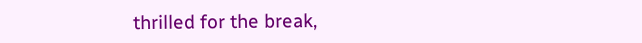thrilled for the break,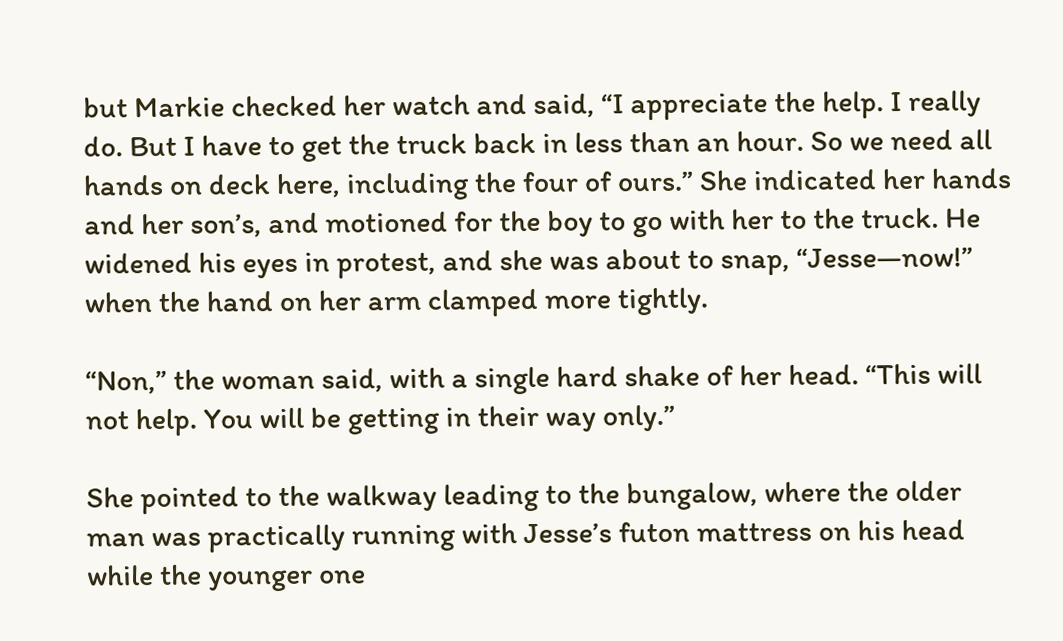but Markie checked her watch and said, “I appreciate the help. I really do. But I have to get the truck back in less than an hour. So we need all hands on deck here, including the four of ours.” She indicated her hands and her son’s, and motioned for the boy to go with her to the truck. He widened his eyes in protest, and she was about to snap, “Jesse—now!” when the hand on her arm clamped more tightly.

“Non,” the woman said, with a single hard shake of her head. “This will not help. You will be getting in their way only.”

She pointed to the walkway leading to the bungalow, where the older man was practically running with Jesse’s futon mattress on his head while the younger one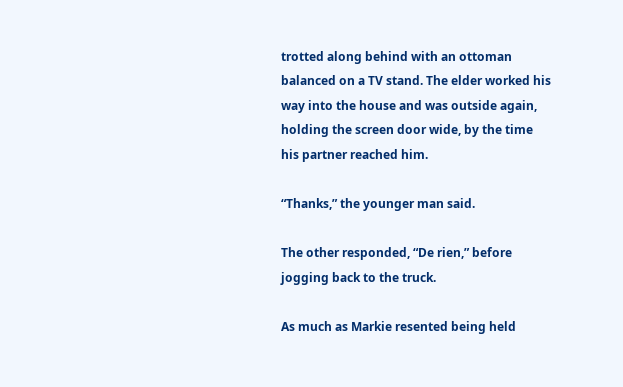trotted along behind with an ottoman balanced on a TV stand. The elder worked his way into the house and was outside again, holding the screen door wide, by the time his partner reached him.

“Thanks,” the younger man said.

The other responded, “De rien,” before jogging back to the truck.

As much as Markie resented being held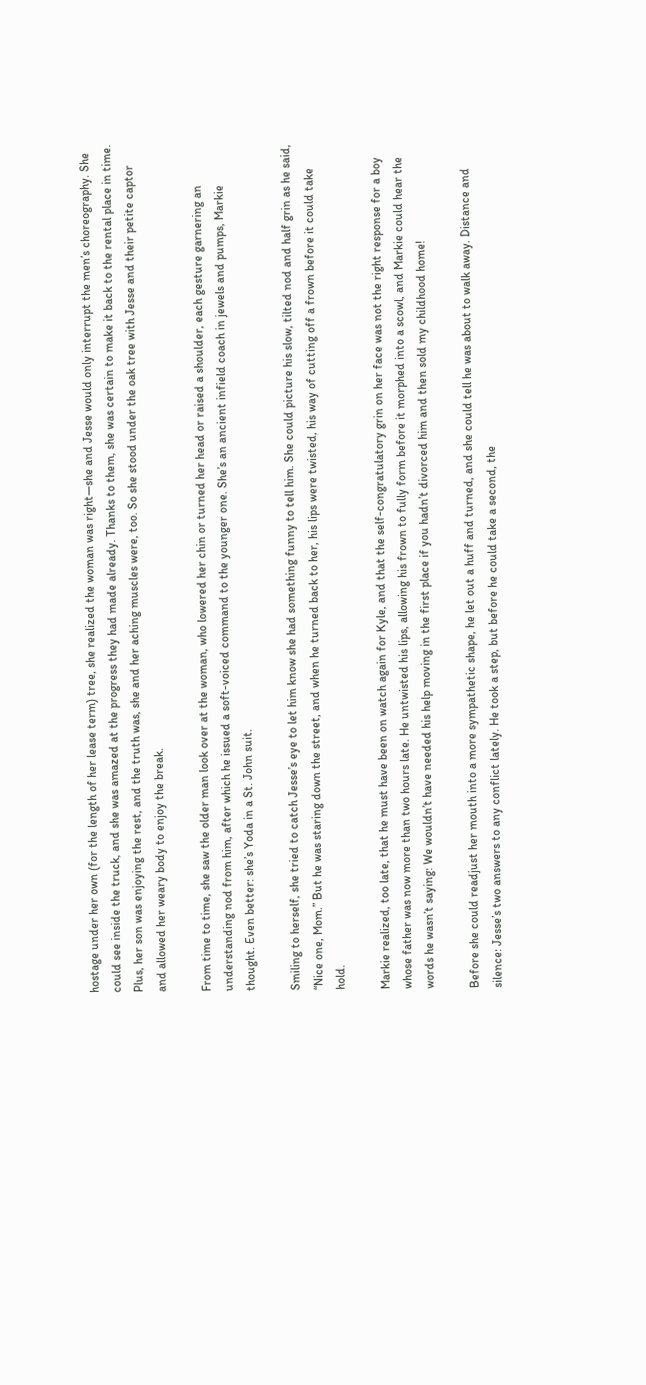hostage under her own (for the length of her lease term) tree, she realized the woman was right—she and Jesse would only interrupt the men’s choreography. She could see inside the truck, and she was amazed at the progress they had made already. Thanks to them, she was certain to make it back to the rental place in time. Plus, her son was enjoying the rest, and the truth was, she and her aching muscles were, too. So she stood under the oak tree with Jesse and their petite captor and allowed her weary body to enjoy the break.

From time to time, she saw the older man look over at the woman, who lowered her chin or turned her head or raised a shoulder, each gesture garnering an understanding nod from him, after which he issued a soft-voiced command to the younger one. She’s an ancient infield coach in jewels and pumps, Markie thought. Even better: she’s Yoda in a St. John suit.

Smiling to herself, she tried to catch Jesse’s eye to let him know she had something funny to tell him. She could picture his slow, tilted nod and half grin as he said, “Nice one, Mom.” But he was staring down the street, and when he turned back to her, his lips were twisted, his way of cutting off a frown before it could take hold.

Markie realized, too late, that he must have been on watch again for Kyle, and that the self-congratulatory grin on her face was not the right response for a boy whose father was now more than two hours late. He untwisted his lips, allowing his frown to fully form before it morphed into a scowl, and Markie could hear the words he wasn’t saying: We wouldn’t have needed his help moving in the first place if you hadn’t divorced him and then sold my childhood home!

Before she could readjust her mouth into a more sympathetic shape, he let out a huff and turned, and she could tell he was about to walk away. Distance and silence: Jesse’s two answers to any conflict lately. He took a step, but before he could take a second, the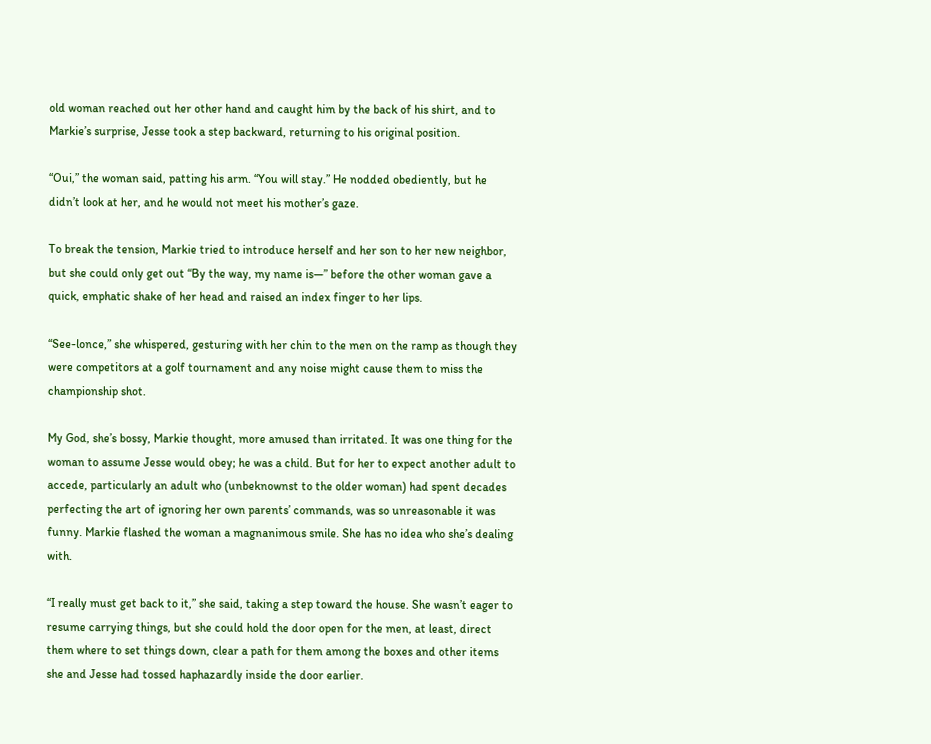old woman reached out her other hand and caught him by the back of his shirt, and to Markie’s surprise, Jesse took a step backward, returning to his original position.

“Oui,” the woman said, patting his arm. “You will stay.” He nodded obediently, but he didn’t look at her, and he would not meet his mother’s gaze.

To break the tension, Markie tried to introduce herself and her son to her new neighbor, but she could only get out “By the way, my name is—” before the other woman gave a quick, emphatic shake of her head and raised an index finger to her lips.

“See-lonce,” she whispered, gesturing with her chin to the men on the ramp as though they were competitors at a golf tournament and any noise might cause them to miss the championship shot.

My God, she’s bossy, Markie thought, more amused than irritated. It was one thing for the woman to assume Jesse would obey; he was a child. But for her to expect another adult to accede, particularly an adult who (unbeknownst to the older woman) had spent decades perfecting the art of ignoring her own parents’ commands, was so unreasonable it was funny. Markie flashed the woman a magnanimous smile. She has no idea who she’s dealing with.

“I really must get back to it,” she said, taking a step toward the house. She wasn’t eager to resume carrying things, but she could hold the door open for the men, at least, direct them where to set things down, clear a path for them among the boxes and other items she and Jesse had tossed haphazardly inside the door earlier.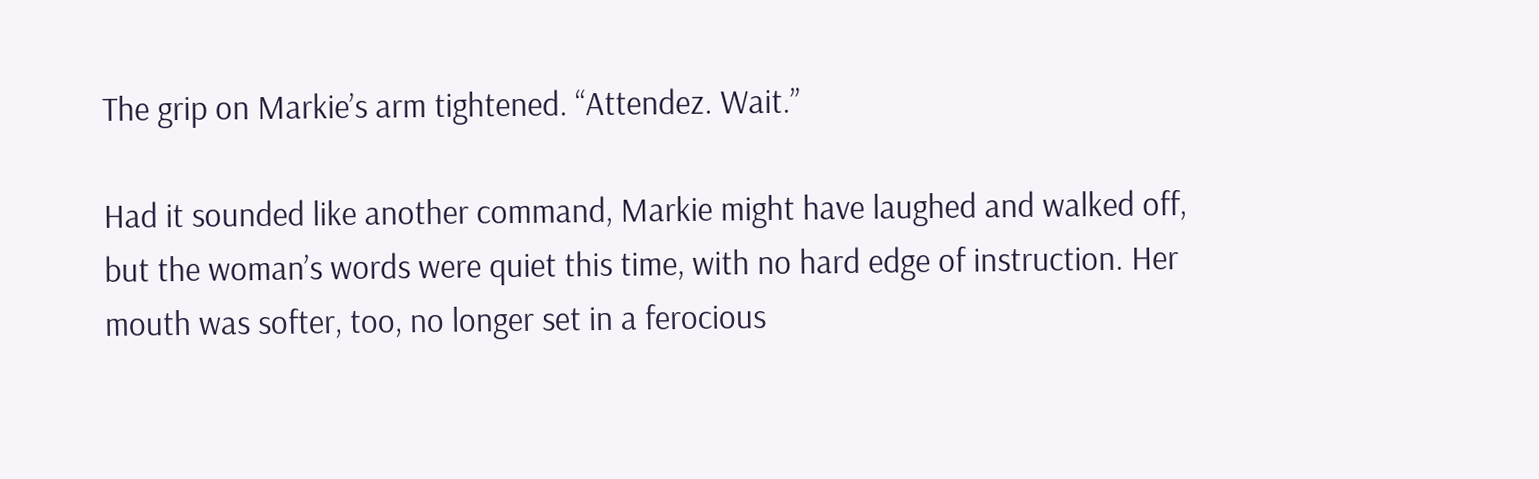The grip on Markie’s arm tightened. “Attendez. Wait.”

Had it sounded like another command, Markie might have laughed and walked off, but the woman’s words were quiet this time, with no hard edge of instruction. Her mouth was softer, too, no longer set in a ferocious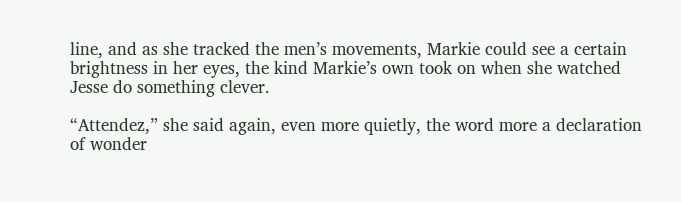line, and as she tracked the men’s movements, Markie could see a certain brightness in her eyes, the kind Markie’s own took on when she watched Jesse do something clever.

“Attendez,” she said again, even more quietly, the word more a declaration of wonder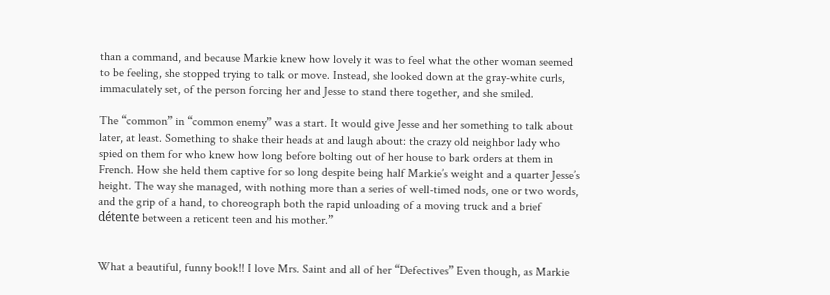than a command, and because Markie knew how lovely it was to feel what the other woman seemed to be feeling, she stopped trying to talk or move. Instead, she looked down at the gray-white curls, immaculately set, of the person forcing her and Jesse to stand there together, and she smiled.

The “common” in “common enemy” was a start. It would give Jesse and her something to talk about later, at least. Something to shake their heads at and laugh about: the crazy old neighbor lady who spied on them for who knew how long before bolting out of her house to bark orders at them in French. How she held them captive for so long despite being half Markie’s weight and a quarter Jesse’s height. The way she managed, with nothing more than a series of well-timed nods, one or two words, and the grip of a hand, to choreograph both the rapid unloading of a moving truck and a brief détente between a reticent teen and his mother.”


What a beautiful, funny book!! I love Mrs. Saint and all of her “Defectives” Even though, as Markie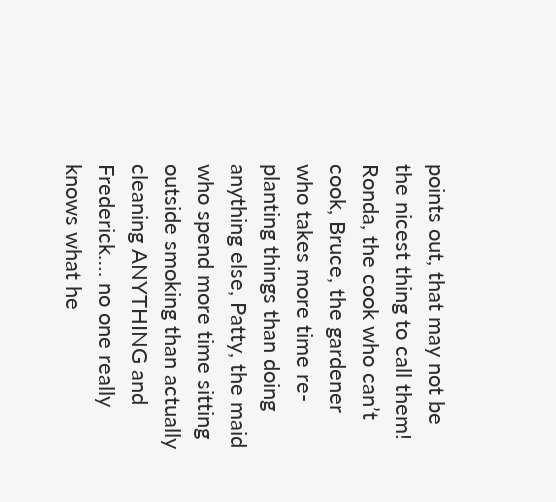points out, that may not be the nicest thing to call them! Ronda, the cook who can’t cook, Bruce, the gardener who takes more time re-planting things than doing anything else, Patty, the maid who spend more time sitting outside smoking than actually cleaning ANYTHING and Frederick…. no one really knows what he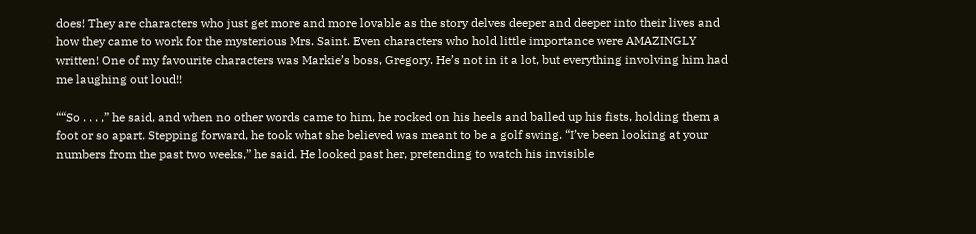does! They are characters who just get more and more lovable as the story delves deeper and deeper into their lives and how they came to work for the mysterious Mrs. Saint. Even characters who hold little importance were AMAZINGLY written! One of my favourite characters was Markie’s boss, Gregory. He’s not in it a lot, but everything involving him had me laughing out loud!!

““So . . . ,” he said, and when no other words came to him, he rocked on his heels and balled up his fists, holding them a foot or so apart. Stepping forward, he took what she believed was meant to be a golf swing. “I’ve been looking at your numbers from the past two weeks,” he said. He looked past her, pretending to watch his invisible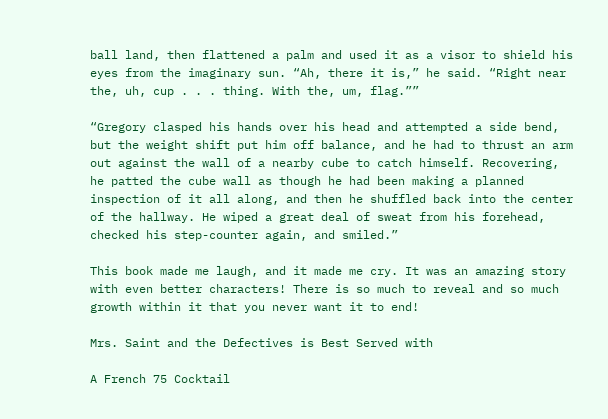ball land, then flattened a palm and used it as a visor to shield his eyes from the imaginary sun. “Ah, there it is,” he said. “Right near the, uh, cup . . . thing. With the, um, flag.””

“Gregory clasped his hands over his head and attempted a side bend, but the weight shift put him off balance, and he had to thrust an arm out against the wall of a nearby cube to catch himself. Recovering, he patted the cube wall as though he had been making a planned inspection of it all along, and then he shuffled back into the center of the hallway. He wiped a great deal of sweat from his forehead, checked his step-counter again, and smiled.”

This book made me laugh, and it made me cry. It was an amazing story with even better characters! There is so much to reveal and so much growth within it that you never want it to end!

Mrs. Saint and the Defectives is Best Served with

A French 75 Cocktail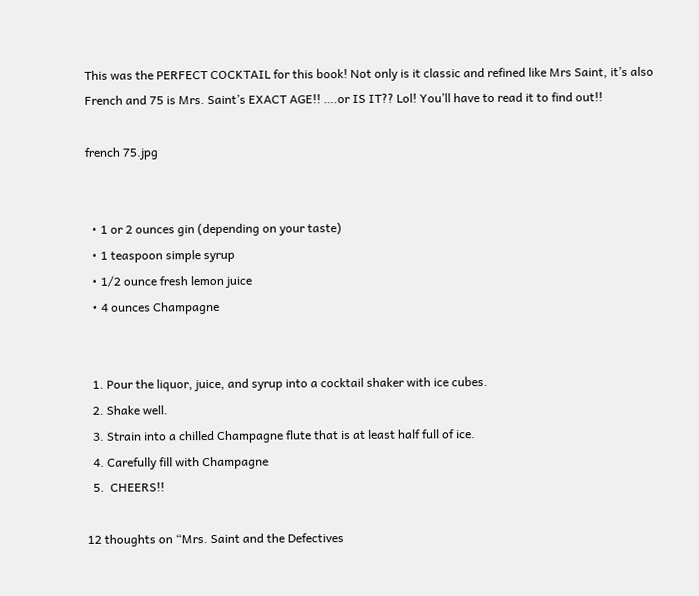This was the PERFECT COCKTAIL for this book! Not only is it classic and refined like Mrs Saint, it’s also French and 75 is Mrs. Saint’s EXACT AGE!! ….or IS IT?? Lol! You’ll have to read it to find out!!

french 75.jpg


  • 1 or 2 ounces gin (depending on your taste)
  • 1 teaspoon simple syrup
  • 1/2 ounce fresh lemon juice
  • 4 ounces Champagne


  1. Pour the liquor, juice, and syrup into a cocktail shaker with ice cubes.
  2. Shake well.
  3. Strain into a chilled Champagne flute that is at least half full of ice.
  4. Carefully fill with Champagne
  5.  CHEERS!!

12 thoughts on “Mrs. Saint and the Defectives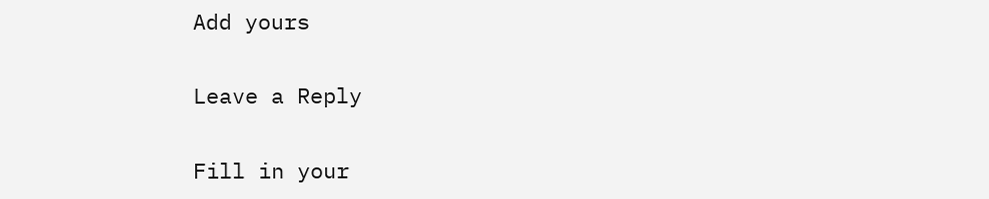Add yours

Leave a Reply

Fill in your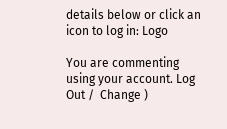details below or click an icon to log in: Logo

You are commenting using your account. Log Out /  Change )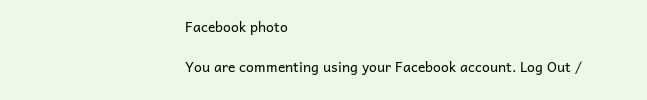Facebook photo

You are commenting using your Facebook account. Log Out /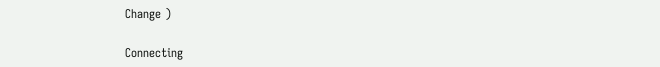Change )

Connecting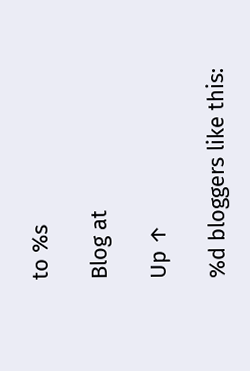to %s

Blog at

Up ↑

%d bloggers like this: